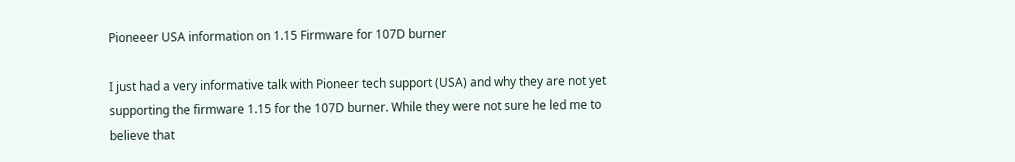Pioneeer USA information on 1.15 Firmware for 107D burner

I just had a very informative talk with Pioneer tech support (USA) and why they are not yet supporting the firmware 1.15 for the 107D burner. While they were not sure he led me to believe that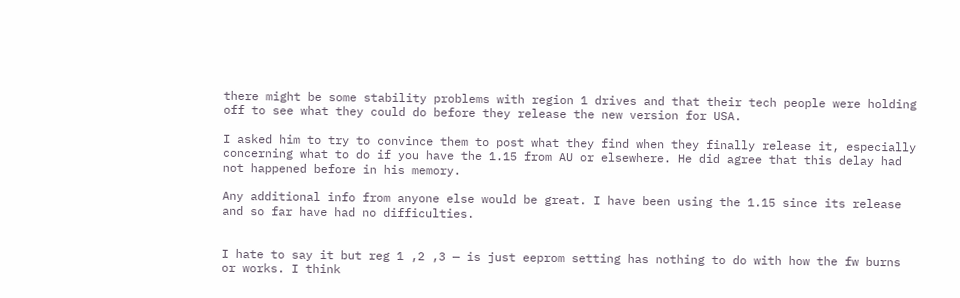there might be some stability problems with region 1 drives and that their tech people were holding off to see what they could do before they release the new version for USA.

I asked him to try to convince them to post what they find when they finally release it, especially concerning what to do if you have the 1.15 from AU or elsewhere. He did agree that this delay had not happened before in his memory.

Any additional info from anyone else would be great. I have been using the 1.15 since its release and so far have had no difficulties.


I hate to say it but reg 1 ,2 ,3 — is just eeprom setting has nothing to do with how the fw burns or works. I think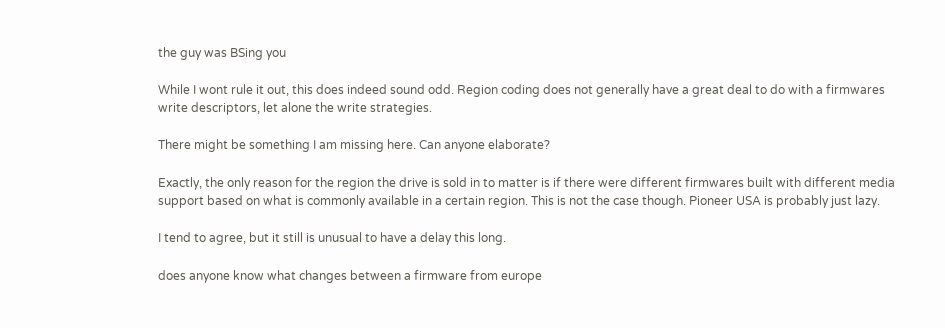the guy was BSing you

While I wont rule it out, this does indeed sound odd. Region coding does not generally have a great deal to do with a firmwares write descriptors, let alone the write strategies.

There might be something I am missing here. Can anyone elaborate?

Exactly, the only reason for the region the drive is sold in to matter is if there were different firmwares built with different media support based on what is commonly available in a certain region. This is not the case though. Pioneer USA is probably just lazy.

I tend to agree, but it still is unusual to have a delay this long.

does anyone know what changes between a firmware from europe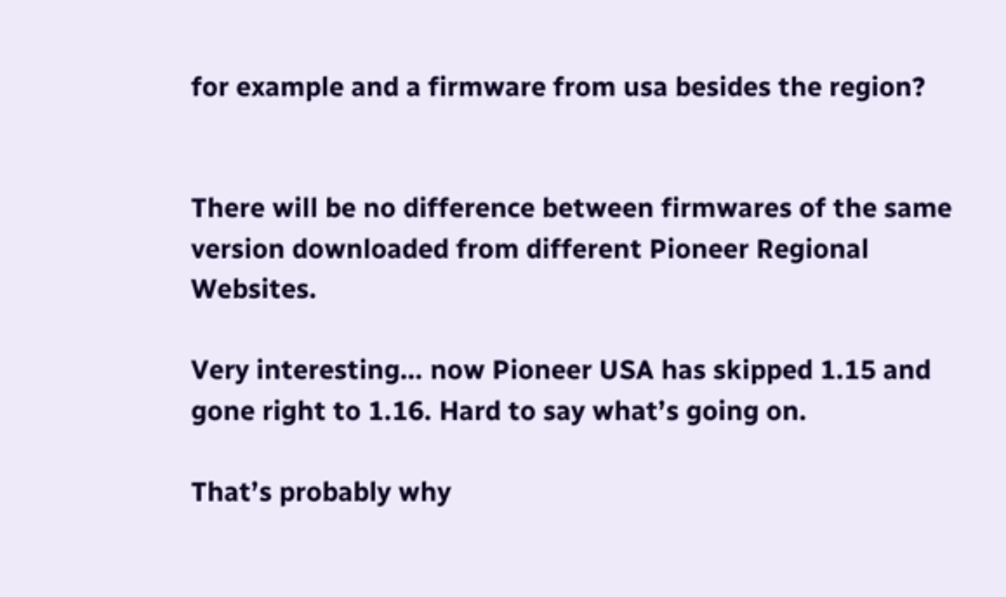for example and a firmware from usa besides the region?


There will be no difference between firmwares of the same version downloaded from different Pioneer Regional Websites.

Very interesting… now Pioneer USA has skipped 1.15 and gone right to 1.16. Hard to say what’s going on.

That’s probably why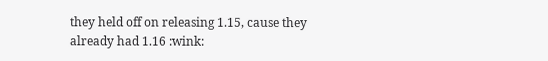they held off on releasing 1.15, cause they already had 1.16 :wink: